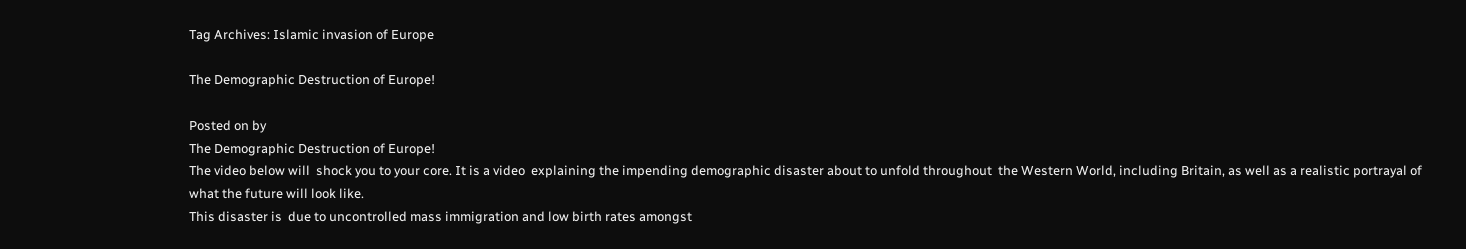Tag Archives: Islamic invasion of Europe

The Demographic Destruction of Europe!

Posted on by
The Demographic Destruction of Europe!
The video below will  shock you to your core. It is a video  explaining the impending demographic disaster about to unfold throughout  the Western World, including Britain, as well as a realistic portrayal of  what the future will look like.
This disaster is  due to uncontrolled mass immigration and low birth rates amongst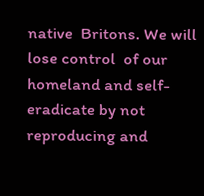native  Britons. We will lose control  of our homeland and self-eradicate by not reproducing and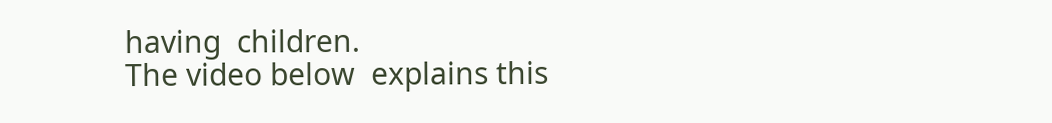having  children.
The video below  explains this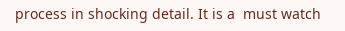process in shocking detail. It is a  must watch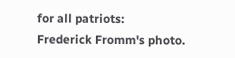for all patriots:
Frederick Fromm's photo.